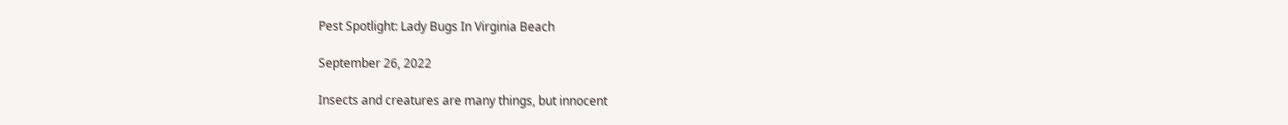Pest Spotlight: Lady Bugs In Virginia Beach

September 26, 2022

Insects and creatures are many things, but innocent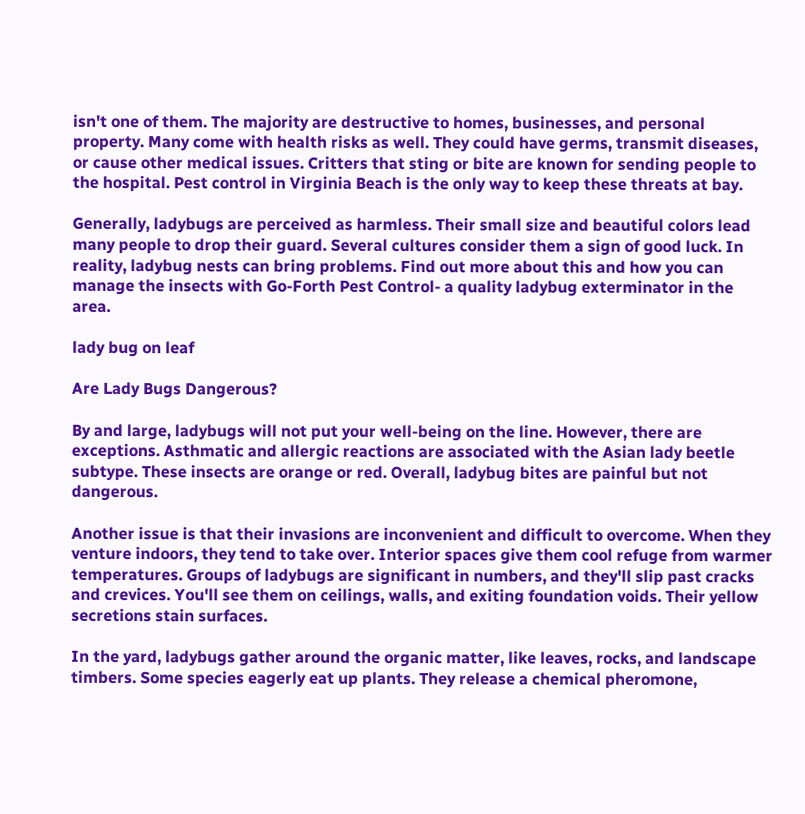isn't one of them. The majority are destructive to homes, businesses, and personal property. Many come with health risks as well. They could have germs, transmit diseases, or cause other medical issues. Critters that sting or bite are known for sending people to the hospital. Pest control in Virginia Beach is the only way to keep these threats at bay.

Generally, ladybugs are perceived as harmless. Their small size and beautiful colors lead many people to drop their guard. Several cultures consider them a sign of good luck. In reality, ladybug nests can bring problems. Find out more about this and how you can manage the insects with Go-Forth Pest Control- a quality ladybug exterminator in the area.

lady bug on leaf

Are Lady Bugs Dangerous?

By and large, ladybugs will not put your well-being on the line. However, there are exceptions. Asthmatic and allergic reactions are associated with the Asian lady beetle subtype. These insects are orange or red. Overall, ladybug bites are painful but not dangerous.

Another issue is that their invasions are inconvenient and difficult to overcome. When they venture indoors, they tend to take over. Interior spaces give them cool refuge from warmer temperatures. Groups of ladybugs are significant in numbers, and they'll slip past cracks and crevices. You'll see them on ceilings, walls, and exiting foundation voids. Their yellow secretions stain surfaces.

In the yard, ladybugs gather around the organic matter, like leaves, rocks, and landscape timbers. Some species eagerly eat up plants. They release a chemical pheromone,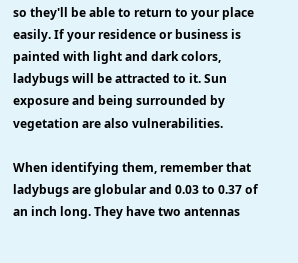so they'll be able to return to your place easily. If your residence or business is painted with light and dark colors, ladybugs will be attracted to it. Sun exposure and being surrounded by vegetation are also vulnerabilities.

When identifying them, remember that ladybugs are globular and 0.03 to 0.37 of an inch long. They have two antennas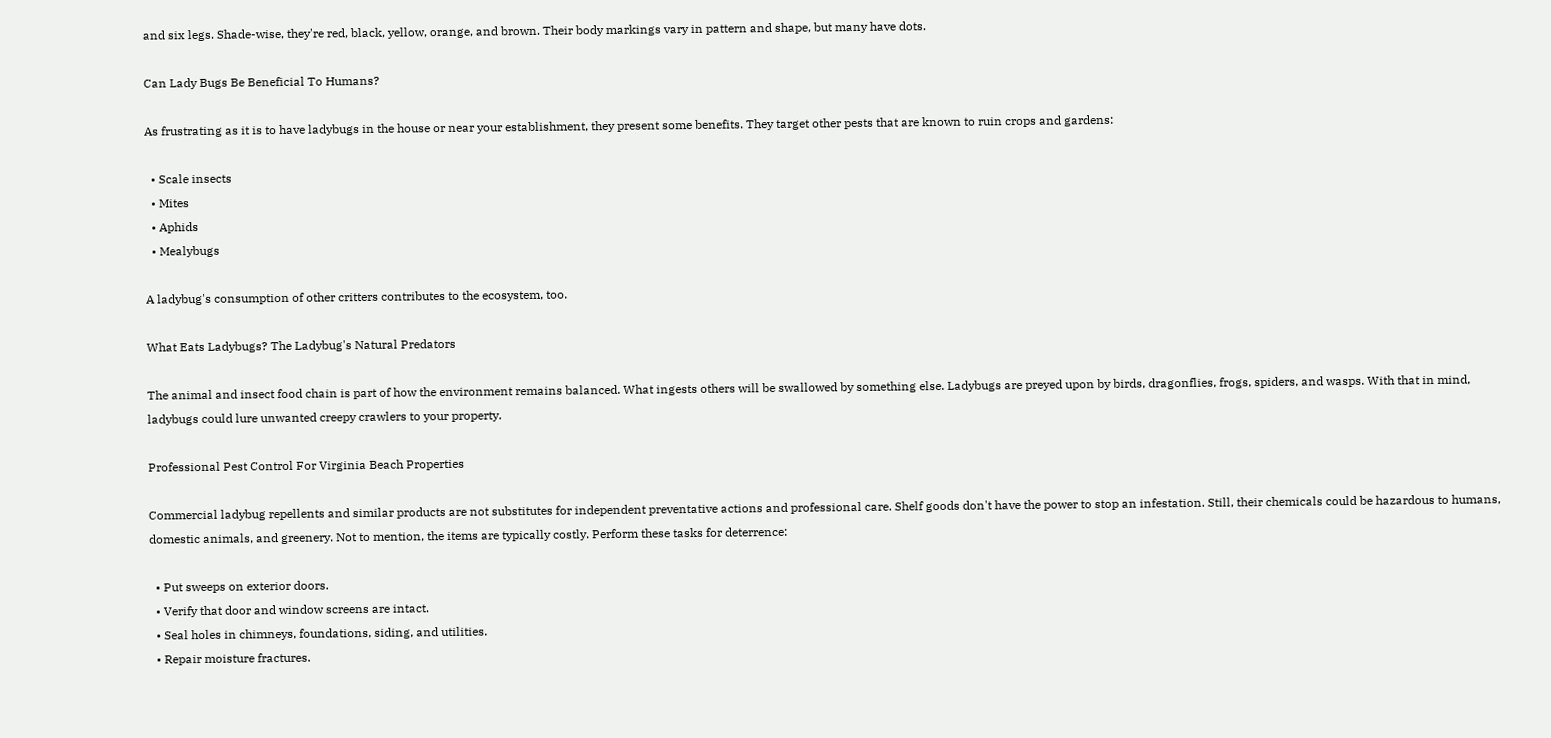and six legs. Shade-wise, they're red, black, yellow, orange, and brown. Their body markings vary in pattern and shape, but many have dots.

Can Lady Bugs Be Beneficial To Humans?

As frustrating as it is to have ladybugs in the house or near your establishment, they present some benefits. They target other pests that are known to ruin crops and gardens:

  • Scale insects
  • Mites
  • Aphids
  • Mealybugs

A ladybug's consumption of other critters contributes to the ecosystem, too.

What Eats Ladybugs? The Ladybug's Natural Predators

The animal and insect food chain is part of how the environment remains balanced. What ingests others will be swallowed by something else. Ladybugs are preyed upon by birds, dragonflies, frogs, spiders, and wasps. With that in mind, ladybugs could lure unwanted creepy crawlers to your property.

Professional Pest Control For Virginia Beach Properties

Commercial ladybug repellents and similar products are not substitutes for independent preventative actions and professional care. Shelf goods don't have the power to stop an infestation. Still, their chemicals could be hazardous to humans, domestic animals, and greenery. Not to mention, the items are typically costly. Perform these tasks for deterrence:

  • Put sweeps on exterior doors.
  • Verify that door and window screens are intact.
  • Seal holes in chimneys, foundations, siding, and utilities.
  • Repair moisture fractures.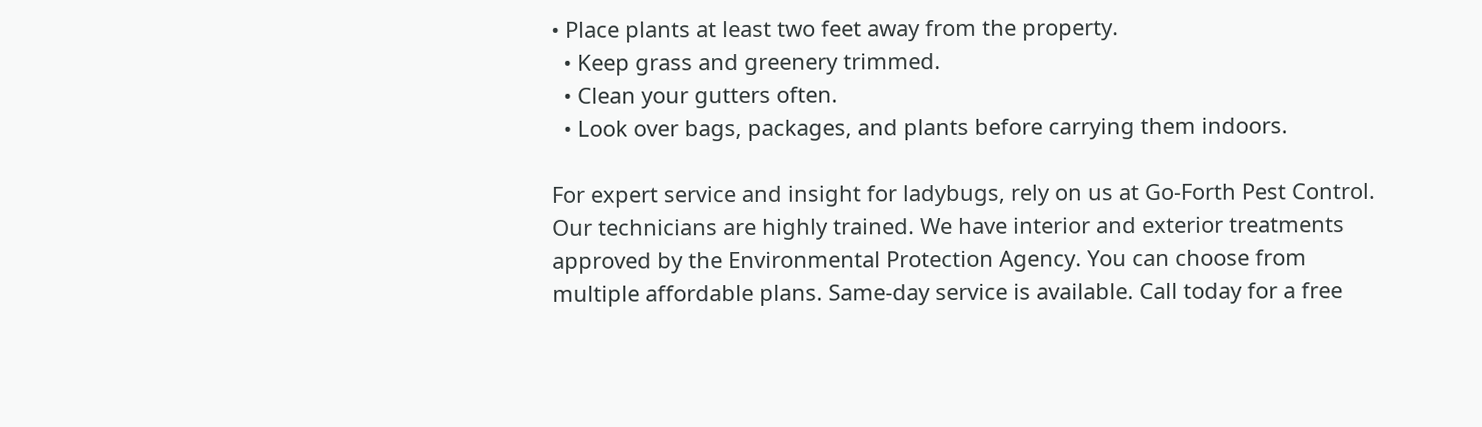• Place plants at least two feet away from the property.
  • Keep grass and greenery trimmed.
  • Clean your gutters often.
  • Look over bags, packages, and plants before carrying them indoors.

For expert service and insight for ladybugs, rely on us at Go-Forth Pest Control. Our technicians are highly trained. We have interior and exterior treatments approved by the Environmental Protection Agency. You can choose from multiple affordable plans. Same-day service is available. Call today for a free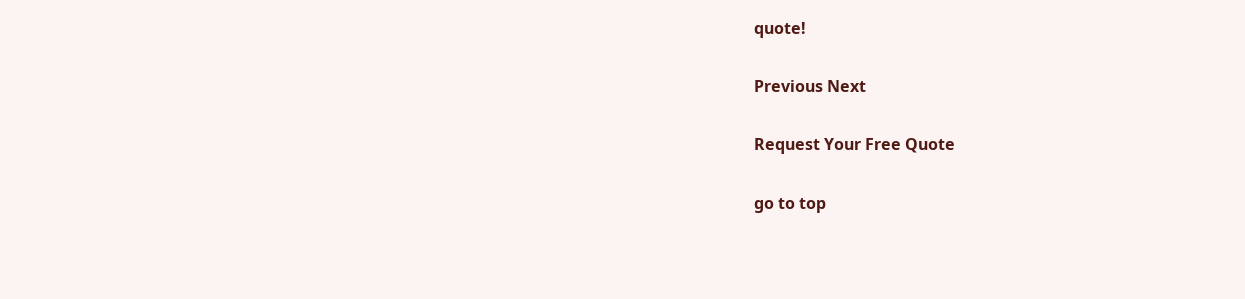quote!

Previous Next

Request Your Free Quote

go to top